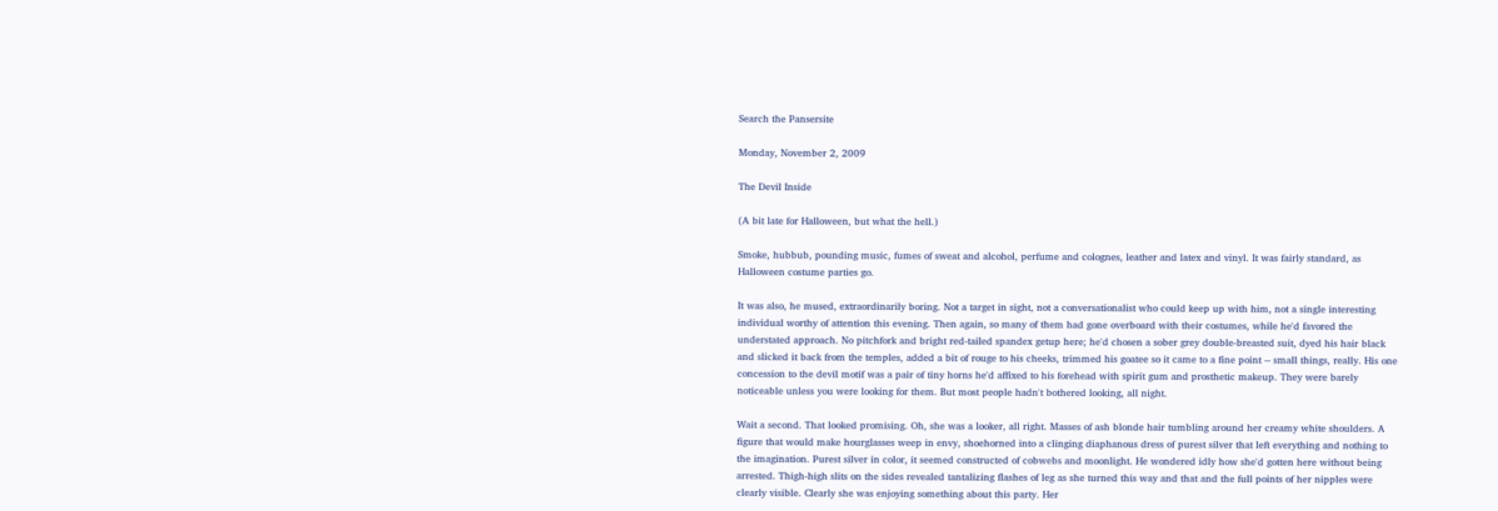Search the Pansersite

Monday, November 2, 2009

The Devil Inside

(A bit late for Halloween, but what the hell.)

Smoke, hubbub, pounding music, fumes of sweat and alcohol, perfume and colognes, leather and latex and vinyl. It was fairly standard, as Halloween costume parties go.

It was also, he mused, extraordinarily boring. Not a target in sight, not a conversationalist who could keep up with him, not a single interesting individual worthy of attention this evening. Then again, so many of them had gone overboard with their costumes, while he'd favored the understated approach. No pitchfork and bright red-tailed spandex getup here; he'd chosen a sober grey double-breasted suit, dyed his hair black and slicked it back from the temples, added a bit of rouge to his cheeks, trimmed his goatee so it came to a fine point -- small things, really. His one concession to the devil motif was a pair of tiny horns he'd affixed to his forehead with spirit gum and prosthetic makeup. They were barely noticeable unless you were looking for them. But most people hadn't bothered looking, all night.

Wait a second. That looked promising. Oh, she was a looker, all right. Masses of ash blonde hair tumbling around her creamy white shoulders. A figure that would make hourglasses weep in envy, shoehorned into a clinging diaphanous dress of purest silver that left everything and nothing to the imagination. Purest silver in color, it seemed constructed of cobwebs and moonlight. He wondered idly how she'd gotten here without being arrested. Thigh-high slits on the sides revealed tantalizing flashes of leg as she turned this way and that and the full points of her nipples were clearly visible. Clearly she was enjoying something about this party. Her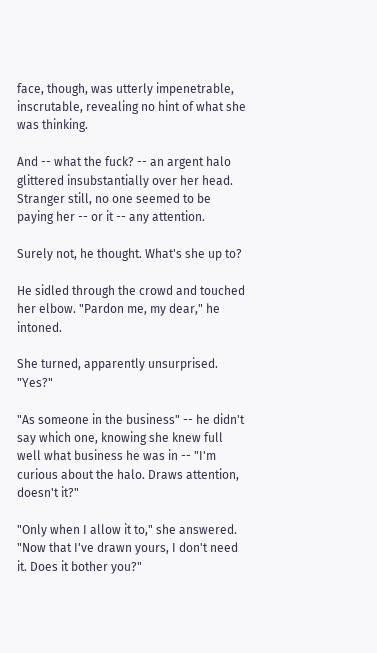face, though, was utterly impenetrable, inscrutable, revealing no hint of what she was thinking.

And -- what the fuck? -- an argent halo glittered insubstantially over her head. Stranger still, no one seemed to be paying her -- or it -- any attention.

Surely not, he thought. What's she up to?

He sidled through the crowd and touched her elbow. "Pardon me, my dear," he intoned.

She turned, apparently unsurprised. "Yes?"

"As someone in the business" -- he didn't say which one, knowing she knew full well what business he was in -- "I'm curious about the halo. Draws attention, doesn't it?"

"Only when I allow it to," she answered. "Now that I've drawn yours, I don't need it. Does it bother you?"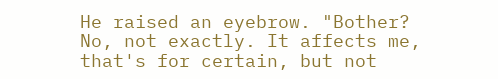He raised an eyebrow. "Bother? No, not exactly. It affects me, that's for certain, but not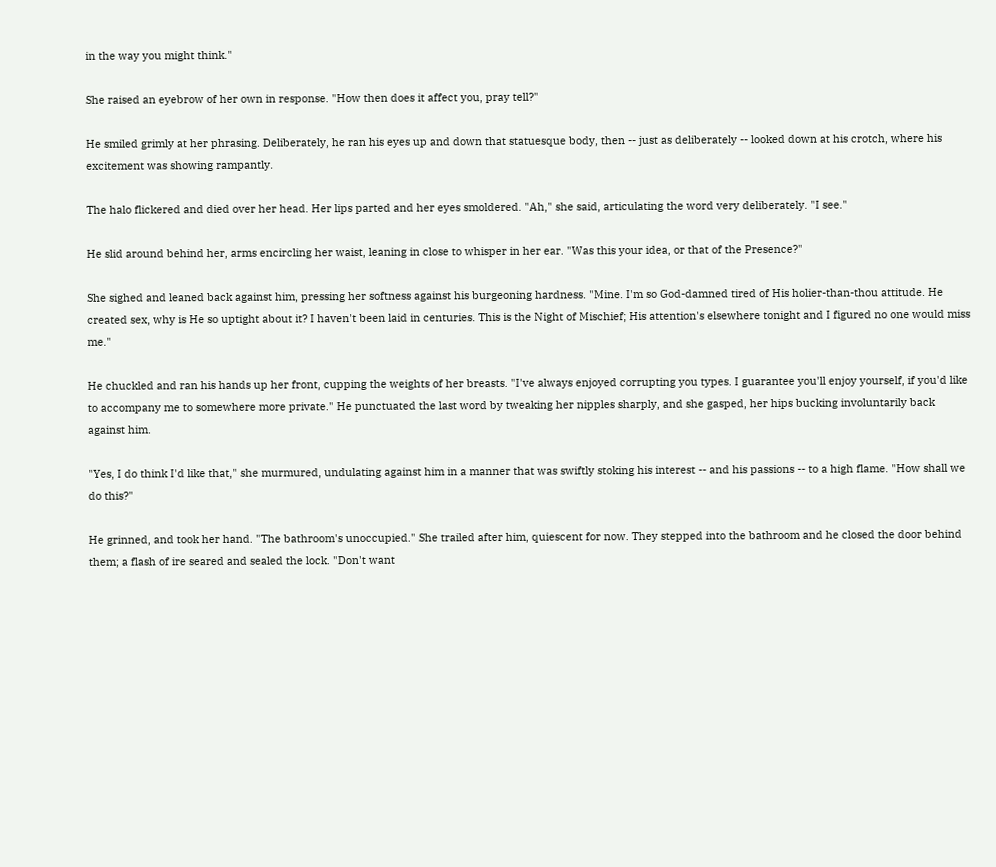in the way you might think."

She raised an eyebrow of her own in response. "How then does it affect you, pray tell?"

He smiled grimly at her phrasing. Deliberately, he ran his eyes up and down that statuesque body, then -- just as deliberately -- looked down at his crotch, where his excitement was showing rampantly.

The halo flickered and died over her head. Her lips parted and her eyes smoldered. "Ah," she said, articulating the word very deliberately. "I see."

He slid around behind her, arms encircling her waist, leaning in close to whisper in her ear. "Was this your idea, or that of the Presence?"

She sighed and leaned back against him, pressing her softness against his burgeoning hardness. "Mine. I'm so God-damned tired of His holier-than-thou attitude. He created sex, why is He so uptight about it? I haven't been laid in centuries. This is the Night of Mischief; His attention's elsewhere tonight and I figured no one would miss me."

He chuckled and ran his hands up her front, cupping the weights of her breasts. "I've always enjoyed corrupting you types. I guarantee you'll enjoy yourself, if you'd like to accompany me to somewhere more private." He punctuated the last word by tweaking her nipples sharply, and she gasped, her hips bucking involuntarily back against him.

"Yes, I do think I'd like that," she murmured, undulating against him in a manner that was swiftly stoking his interest -- and his passions -- to a high flame. "How shall we do this?"

He grinned, and took her hand. "The bathroom's unoccupied." She trailed after him, quiescent for now. They stepped into the bathroom and he closed the door behind them; a flash of ire seared and sealed the lock. "Don't want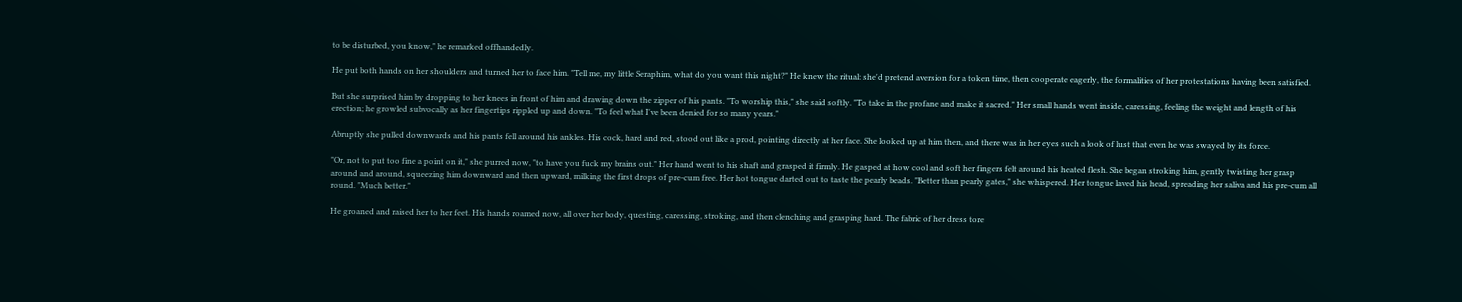to be disturbed, you know," he remarked offhandedly.

He put both hands on her shoulders and turned her to face him. "Tell me, my little Seraphim, what do you want this night?" He knew the ritual: she'd pretend aversion for a token time, then cooperate eagerly, the formalities of her protestations having been satisfied.

But she surprised him by dropping to her knees in front of him and drawing down the zipper of his pants. "To worship this," she said softly. "To take in the profane and make it sacred." Her small hands went inside, caressing, feeling the weight and length of his erection; he growled subvocally as her fingertips rippled up and down. "To feel what I've been denied for so many years."

Abruptly she pulled downwards and his pants fell around his ankles. His cock, hard and red, stood out like a prod, pointing directly at her face. She looked up at him then, and there was in her eyes such a look of lust that even he was swayed by its force.

"Or, not to put too fine a point on it," she purred now, "to have you fuck my brains out." Her hand went to his shaft and grasped it firmly. He gasped at how cool and soft her fingers felt around his heated flesh. She began stroking him, gently twisting her grasp around and around, squeezing him downward and then upward, milking the first drops of pre-cum free. Her hot tongue darted out to taste the pearly beads. "Better than pearly gates," she whispered. Her tongue laved his head, spreading her saliva and his pre-cum all round. "Much better."

He groaned and raised her to her feet. His hands roamed now, all over her body, questing, caressing, stroking, and then clenching and grasping hard. The fabric of her dress tore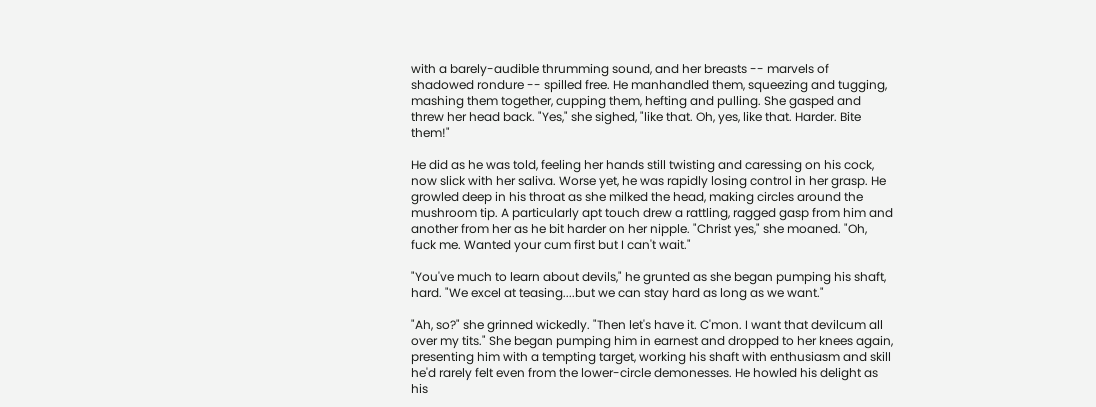with a barely-audible thrumming sound, and her breasts -- marvels of shadowed rondure -- spilled free. He manhandled them, squeezing and tugging, mashing them together, cupping them, hefting and pulling. She gasped and threw her head back. "Yes," she sighed, "like that. Oh, yes, like that. Harder. Bite them!"

He did as he was told, feeling her hands still twisting and caressing on his cock, now slick with her saliva. Worse yet, he was rapidly losing control in her grasp. He growled deep in his throat as she milked the head, making circles around the mushroom tip. A particularly apt touch drew a rattling, ragged gasp from him and another from her as he bit harder on her nipple. "Christ yes," she moaned. "Oh, fuck me. Wanted your cum first but I can't wait."

"You've much to learn about devils," he grunted as she began pumping his shaft, hard. "We excel at teasing....but we can stay hard as long as we want."

"Ah, so?" she grinned wickedly. "Then let's have it. C'mon. I want that devilcum all over my tits." She began pumping him in earnest and dropped to her knees again, presenting him with a tempting target, working his shaft with enthusiasm and skill he'd rarely felt even from the lower-circle demonesses. He howled his delight as his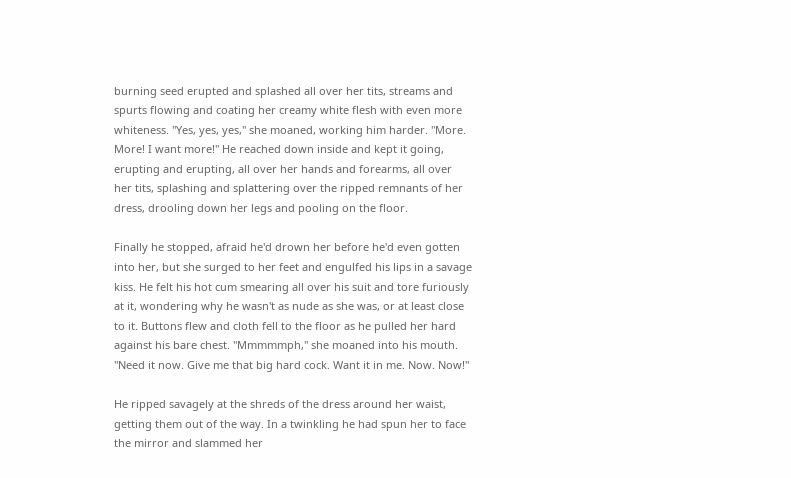burning seed erupted and splashed all over her tits, streams and spurts flowing and coating her creamy white flesh with even more whiteness. "Yes, yes, yes," she moaned, working him harder. "More. More! I want more!" He reached down inside and kept it going, erupting and erupting, all over her hands and forearms, all over her tits, splashing and splattering over the ripped remnants of her dress, drooling down her legs and pooling on the floor.

Finally he stopped, afraid he'd drown her before he'd even gotten into her, but she surged to her feet and engulfed his lips in a savage kiss. He felt his hot cum smearing all over his suit and tore furiously at it, wondering why he wasn't as nude as she was, or at least close to it. Buttons flew and cloth fell to the floor as he pulled her hard against his bare chest. "Mmmmmph," she moaned into his mouth. "Need it now. Give me that big hard cock. Want it in me. Now. Now!"

He ripped savagely at the shreds of the dress around her waist, getting them out of the way. In a twinkling he had spun her to face the mirror and slammed her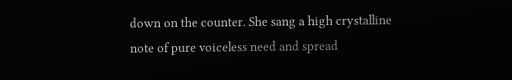down on the counter. She sang a high crystalline note of pure voiceless need and spread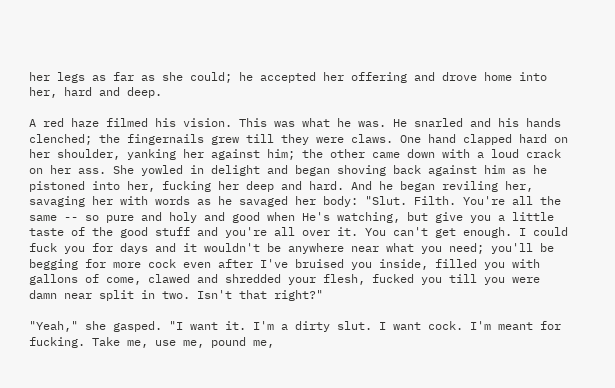her legs as far as she could; he accepted her offering and drove home into her, hard and deep.

A red haze filmed his vision. This was what he was. He snarled and his hands clenched; the fingernails grew till they were claws. One hand clapped hard on her shoulder, yanking her against him; the other came down with a loud crack on her ass. She yowled in delight and began shoving back against him as he pistoned into her, fucking her deep and hard. And he began reviling her, savaging her with words as he savaged her body: "Slut. Filth. You're all the same -- so pure and holy and good when He's watching, but give you a little taste of the good stuff and you're all over it. You can't get enough. I could fuck you for days and it wouldn't be anywhere near what you need; you'll be begging for more cock even after I've bruised you inside, filled you with gallons of come, clawed and shredded your flesh, fucked you till you were damn near split in two. Isn't that right?"

"Yeah," she gasped. "I want it. I'm a dirty slut. I want cock. I'm meant for fucking. Take me, use me, pound me,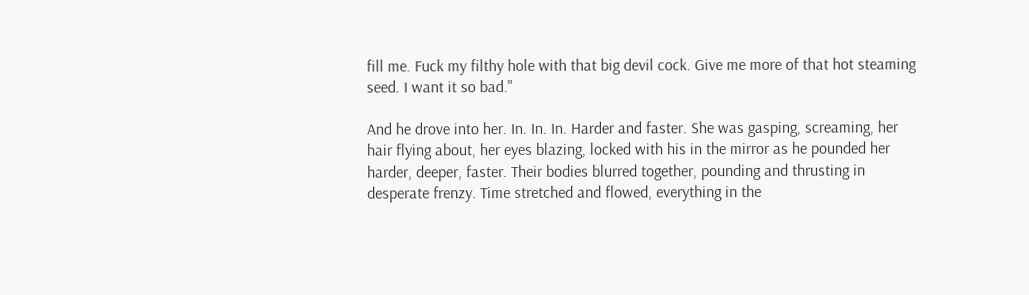fill me. Fuck my filthy hole with that big devil cock. Give me more of that hot steaming seed. I want it so bad."

And he drove into her. In. In. In. Harder and faster. She was gasping, screaming, her hair flying about, her eyes blazing, locked with his in the mirror as he pounded her harder, deeper, faster. Their bodies blurred together, pounding and thrusting in desperate frenzy. Time stretched and flowed, everything in the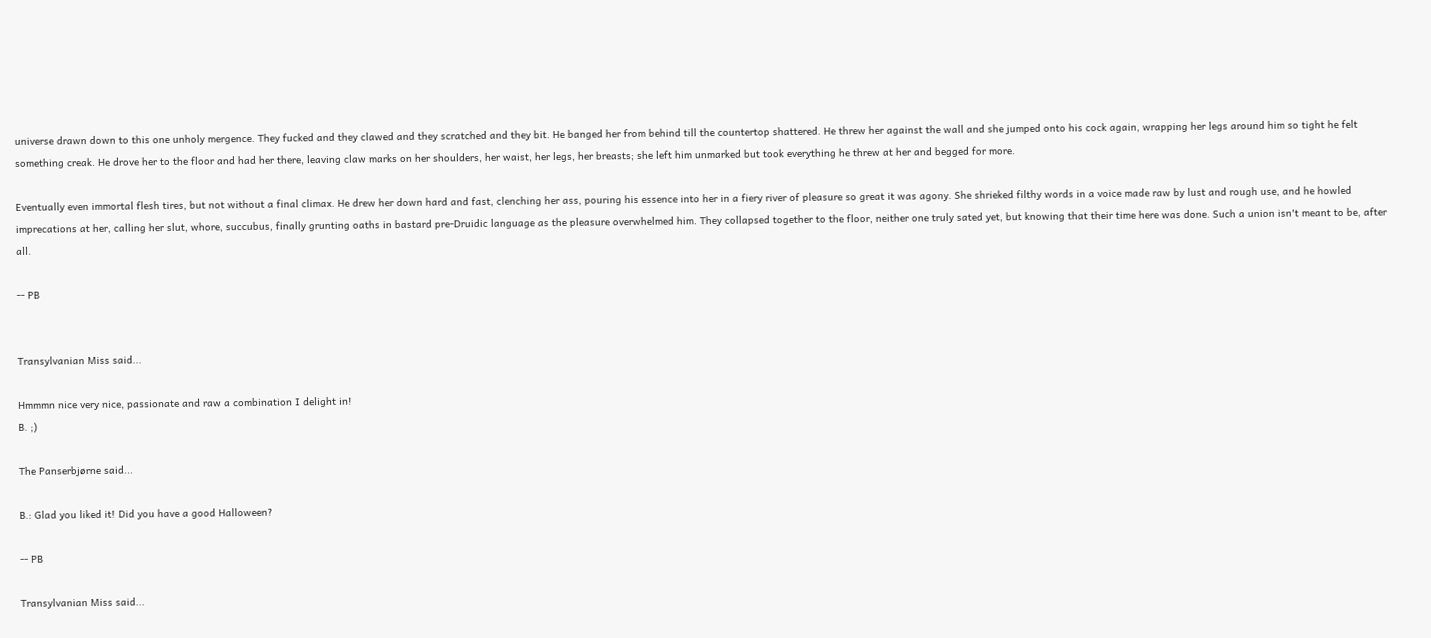universe drawn down to this one unholy mergence. They fucked and they clawed and they scratched and they bit. He banged her from behind till the countertop shattered. He threw her against the wall and she jumped onto his cock again, wrapping her legs around him so tight he felt something creak. He drove her to the floor and had her there, leaving claw marks on her shoulders, her waist, her legs, her breasts; she left him unmarked but took everything he threw at her and begged for more.

Eventually even immortal flesh tires, but not without a final climax. He drew her down hard and fast, clenching her ass, pouring his essence into her in a fiery river of pleasure so great it was agony. She shrieked filthy words in a voice made raw by lust and rough use, and he howled imprecations at her, calling her slut, whore, succubus, finally grunting oaths in bastard pre-Druidic language as the pleasure overwhelmed him. They collapsed together to the floor, neither one truly sated yet, but knowing that their time here was done. Such a union isn't meant to be, after all.

-- PB


Transylvanian Miss said...

Hmmmn nice very nice, passionate and raw a combination I delight in!
B. ;)

The Panserbjørne said...

B.: Glad you liked it! Did you have a good Halloween?

-- PB

Transylvanian Miss said...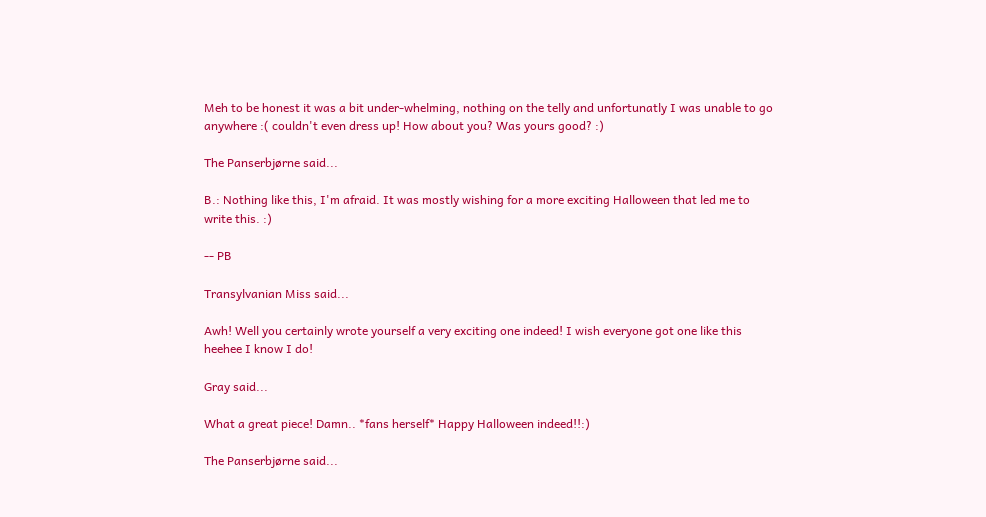Meh to be honest it was a bit under-whelming, nothing on the telly and unfortunatly I was unable to go anywhere :( couldn't even dress up! How about you? Was yours good? :)

The Panserbjørne said...

B.: Nothing like this, I'm afraid. It was mostly wishing for a more exciting Halloween that led me to write this. :)

-- PB

Transylvanian Miss said...

Awh! Well you certainly wrote yourself a very exciting one indeed! I wish everyone got one like this heehee I know I do!

Gray said...

What a great piece! Damn.. *fans herself* Happy Halloween indeed!!:)

The Panserbjørne said...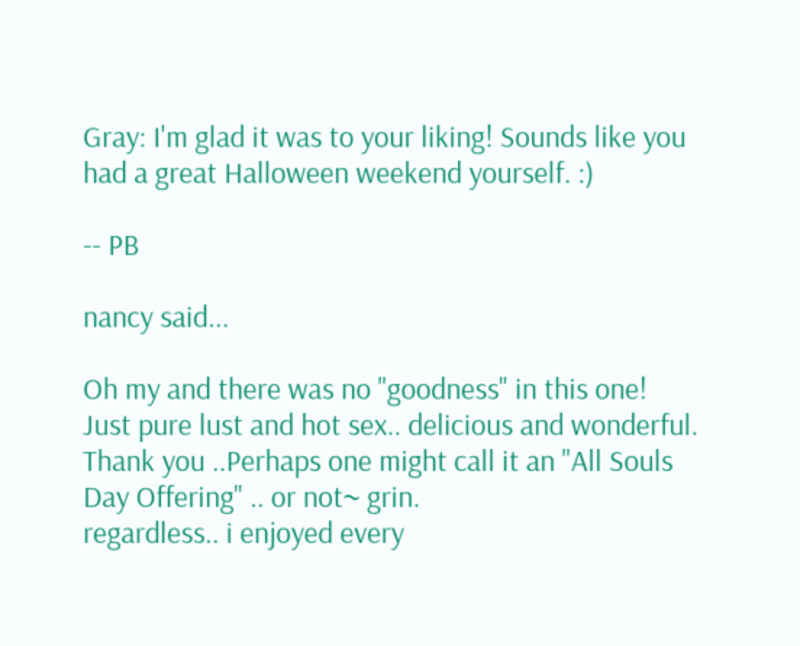Gray: I'm glad it was to your liking! Sounds like you had a great Halloween weekend yourself. :)

-- PB

nancy said...

Oh my and there was no "goodness" in this one!
Just pure lust and hot sex.. delicious and wonderful.
Thank you ..Perhaps one might call it an "All Souls Day Offering" .. or not~ grin.
regardless.. i enjoyed every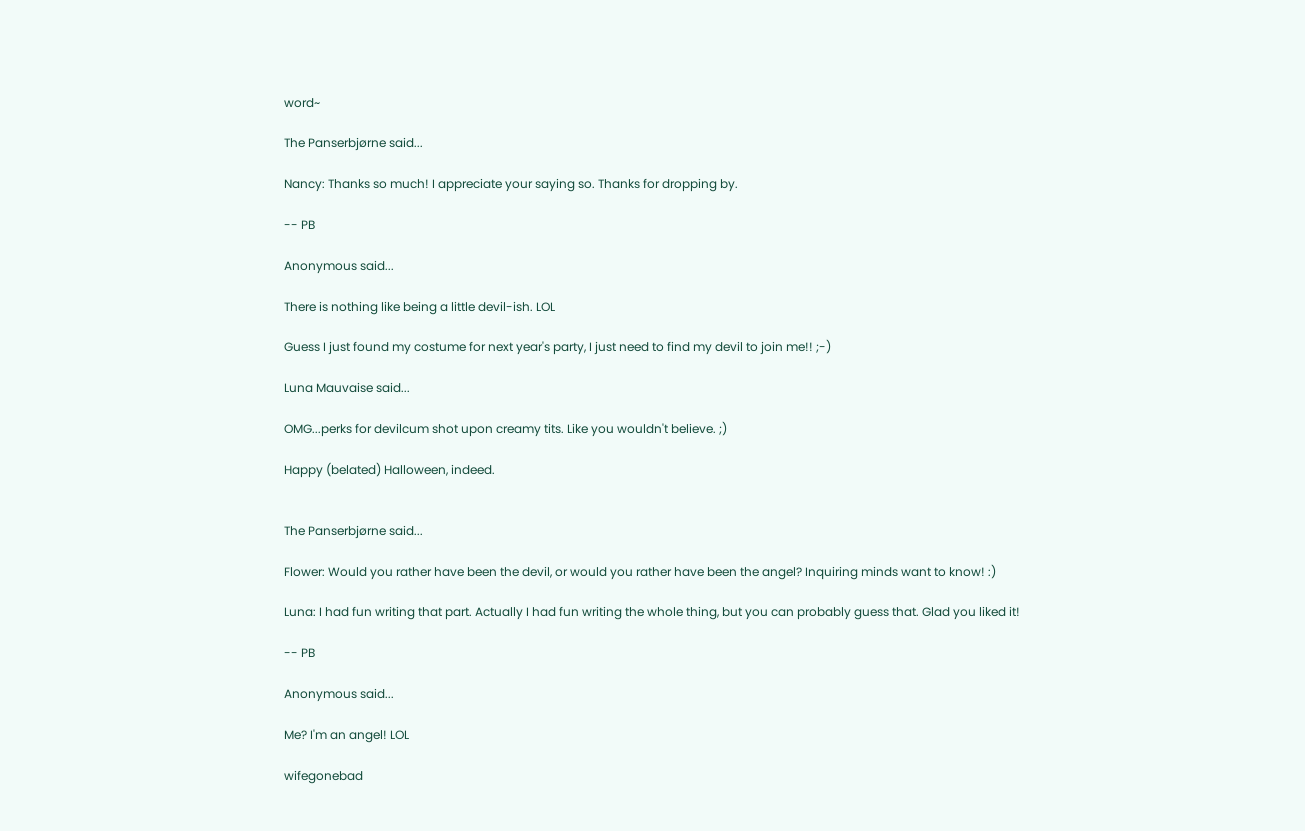word~

The Panserbjørne said...

Nancy: Thanks so much! I appreciate your saying so. Thanks for dropping by.

-- PB

Anonymous said...

There is nothing like being a little devil-ish. LOL

Guess I just found my costume for next year's party, I just need to find my devil to join me!! ;-)

Luna Mauvaise said...

OMG...perks for devilcum shot upon creamy tits. Like you wouldn't believe. ;)

Happy (belated) Halloween, indeed.


The Panserbjørne said...

Flower: Would you rather have been the devil, or would you rather have been the angel? Inquiring minds want to know! :)

Luna: I had fun writing that part. Actually I had fun writing the whole thing, but you can probably guess that. Glad you liked it!

-- PB

Anonymous said...

Me? I'm an angel! LOL

wifegonebad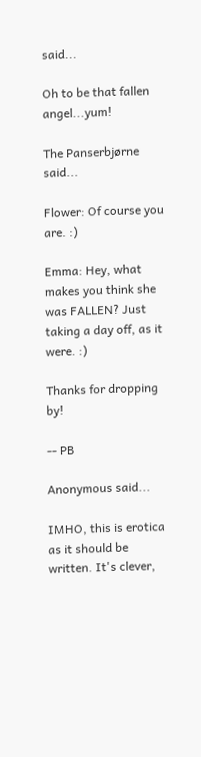said...

Oh to be that fallen angel...yum!

The Panserbjørne said...

Flower: Of course you are. :)

Emma: Hey, what makes you think she was FALLEN? Just taking a day off, as it were. :)

Thanks for dropping by!

-- PB

Anonymous said...

IMHO, this is erotica as it should be written. It's clever,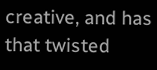creative, and has that twisted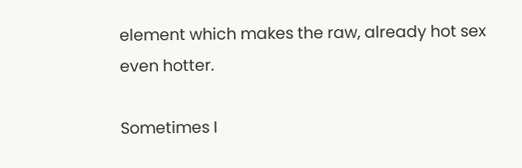element which makes the raw, already hot sex even hotter.

Sometimes I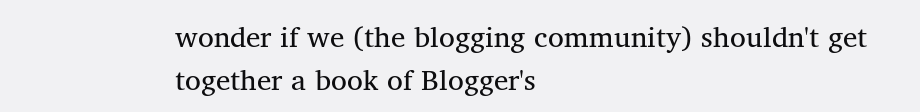wonder if we (the blogging community) shouldn't get together a book of Blogger's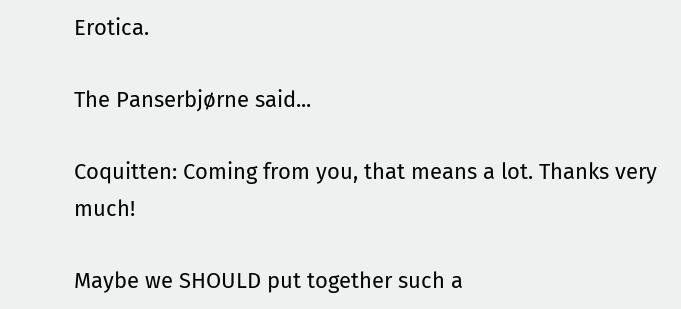Erotica.

The Panserbjørne said...

Coquitten: Coming from you, that means a lot. Thanks very much!

Maybe we SHOULD put together such a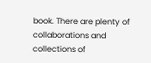book. There are plenty of collaborations and collections of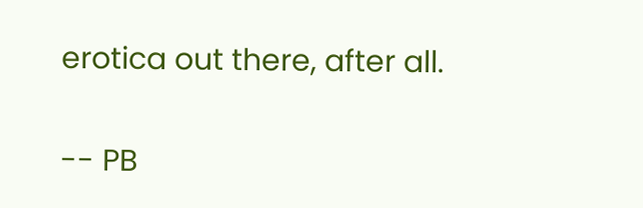erotica out there, after all.

-- PB